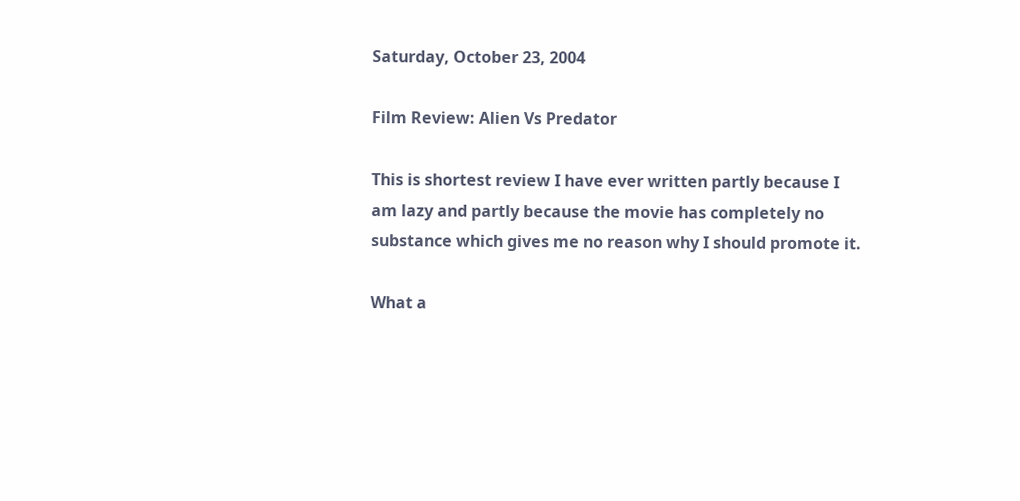Saturday, October 23, 2004

Film Review: Alien Vs Predator

This is shortest review I have ever written partly because I am lazy and partly because the movie has completely no substance which gives me no reason why I should promote it.

What a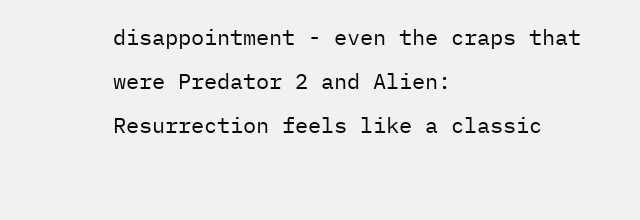disappointment - even the craps that were Predator 2 and Alien: Resurrection feels like a classic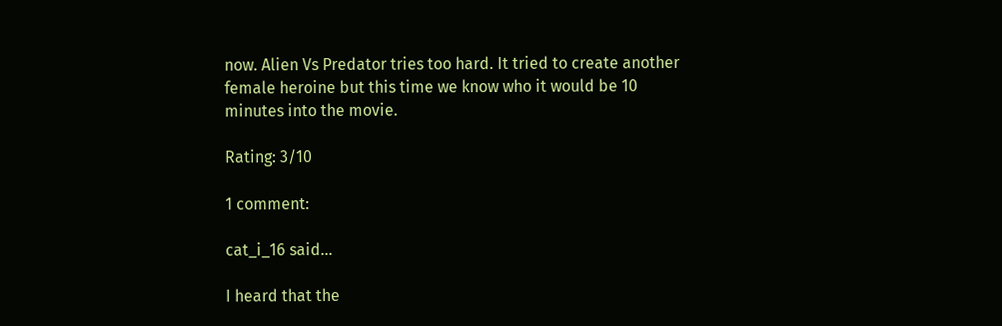now. Alien Vs Predator tries too hard. It tried to create another female heroine but this time we know who it would be 10 minutes into the movie.

Rating: 3/10

1 comment:

cat_i_16 said...

I heard that the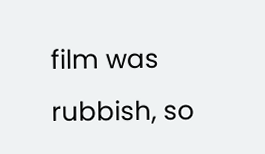film was rubbish, so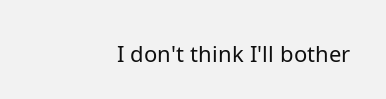I don't think I'll bother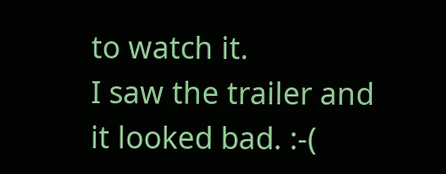to watch it.
I saw the trailer and it looked bad. :-(